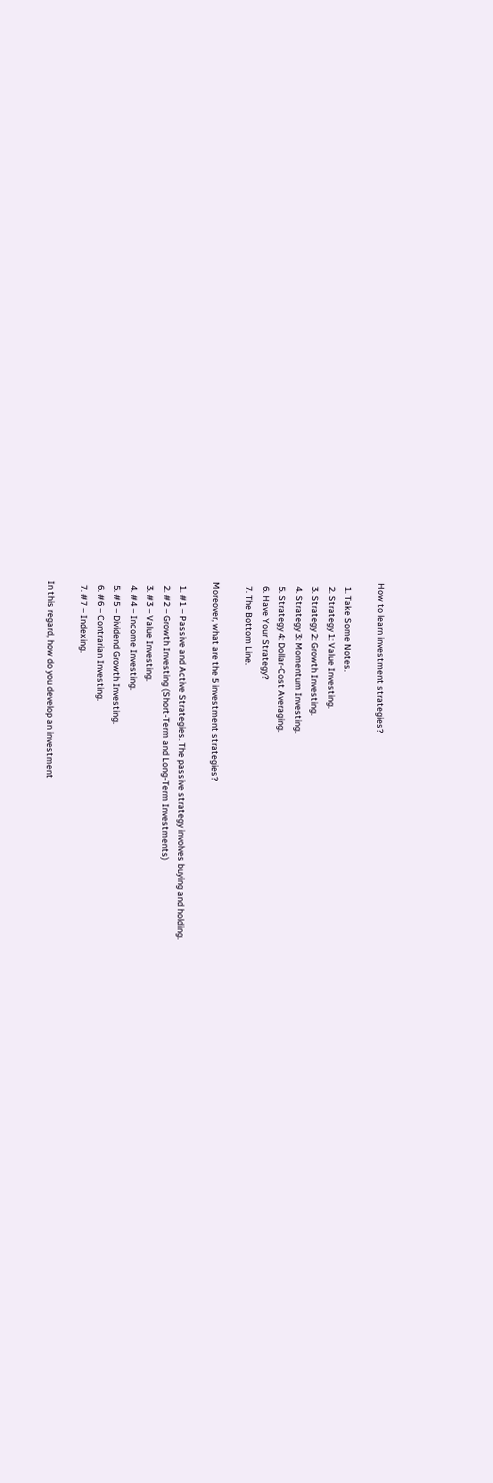How to learn investment strategies?

  1. Take Some Notes.
  2. Strategy 1: Value Investing.
  3. Strategy 2: Growth Investing.
  4. Strategy 3: Momentum Investing.
  5. Strategy 4: Dollar-Cost Averaging.
  6. Have Your Strategy?
  7. The Bottom Line.

Moreover, what are the 5 investment strategies?

  1. #1 – Passive and Active Strategies. The passive strategy involves buying and holding.
  2. #2 – Growth Investing (Short-Term and Long-Term Investments)
  3. #3 – Value Investing.
  4. #4 – Income Investing.
  5. #5 – Dividend Growth Investing.
  6. #6 – Contrarian Investing.
  7. #7 – Indexing.

In this regard, how do you develop an investment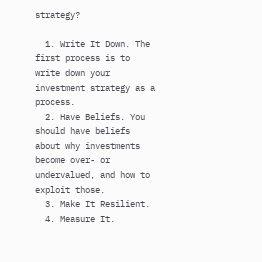strategy?

  1. Write It Down. The first process is to write down your investment strategy as a process.
  2. Have Beliefs. You should have beliefs about why investments become over- or undervalued, and how to exploit those.
  3. Make It Resilient.
  4. Measure It.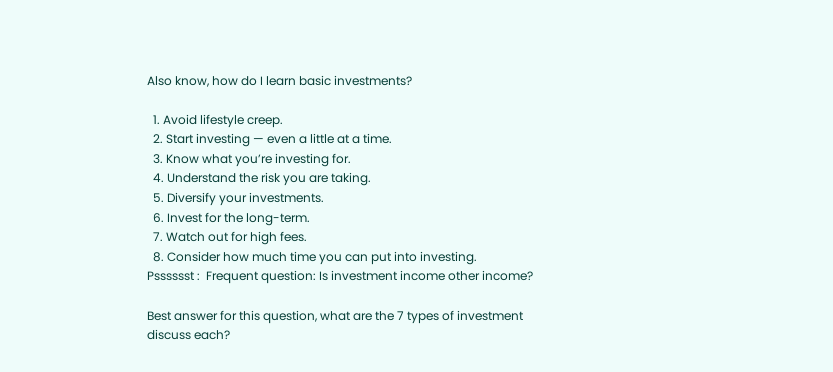Also know, how do I learn basic investments?

  1. Avoid lifestyle creep.
  2. Start investing — even a little at a time.
  3. Know what you’re investing for.
  4. Understand the risk you are taking.
  5. Diversify your investments.
  6. Invest for the long-term.
  7. Watch out for high fees.
  8. Consider how much time you can put into investing.
Psssssst :  Frequent question: Is investment income other income?

Best answer for this question, what are the 7 types of investment discuss each?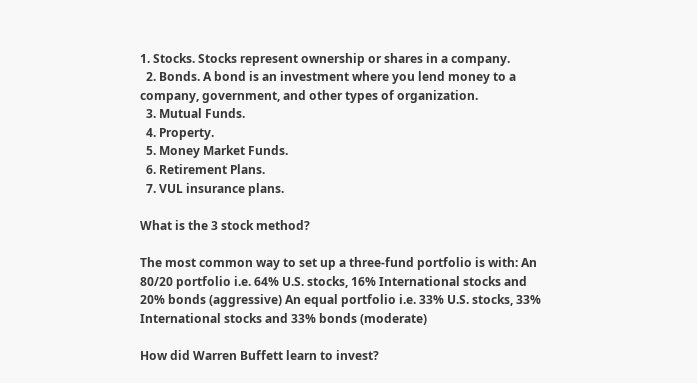1. Stocks. Stocks represent ownership or shares in a company.
  2. Bonds. A bond is an investment where you lend money to a company, government, and other types of organization.
  3. Mutual Funds.
  4. Property.
  5. Money Market Funds.
  6. Retirement Plans.
  7. VUL insurance plans.

What is the 3 stock method?

The most common way to set up a three-fund portfolio is with: An 80/20 portfolio i.e. 64% U.S. stocks, 16% International stocks and 20% bonds (aggressive) An equal portfolio i.e. 33% U.S. stocks, 33% International stocks and 33% bonds (moderate)

How did Warren Buffett learn to invest?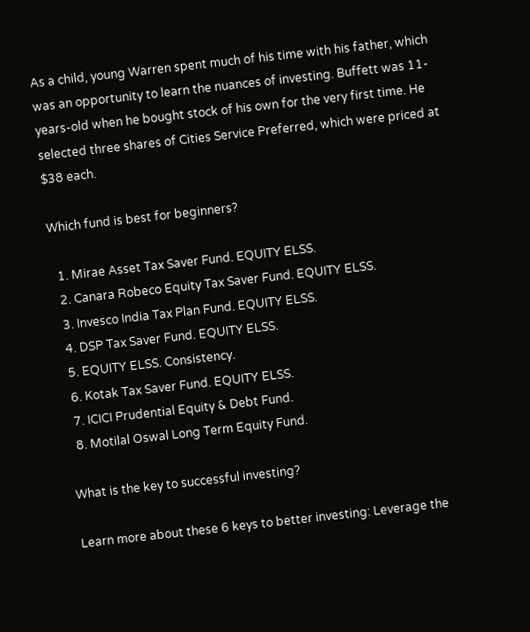As a child, young Warren spent much of his time with his father, which was an opportunity to learn the nuances of investing. Buffett was 11-years-old when he bought stock of his own for the very first time. He selected three shares of Cities Service Preferred, which were priced at $38 each.

Which fund is best for beginners?

  1. Mirae Asset Tax Saver Fund. EQUITY ELSS.
  2. Canara Robeco Equity Tax Saver Fund. EQUITY ELSS.
  3. Invesco India Tax Plan Fund. EQUITY ELSS.
  4. DSP Tax Saver Fund. EQUITY ELSS.
  5. EQUITY ELSS. Consistency.
  6. Kotak Tax Saver Fund. EQUITY ELSS.
  7. ICICI Prudential Equity & Debt Fund.
  8. Motilal Oswal Long Term Equity Fund.

What is the key to successful investing?

Learn more about these 6 keys to better investing: Leverage the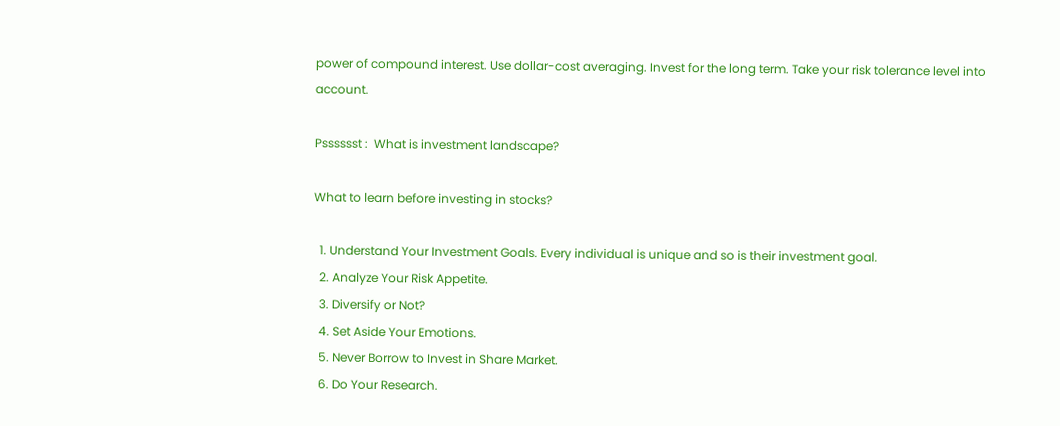power of compound interest. Use dollar-cost averaging. Invest for the long term. Take your risk tolerance level into account.

Psssssst :  What is investment landscape?

What to learn before investing in stocks?

  1. Understand Your Investment Goals. Every individual is unique and so is their investment goal.
  2. Analyze Your Risk Appetite.
  3. Diversify or Not?
  4. Set Aside Your Emotions.
  5. Never Borrow to Invest in Share Market.
  6. Do Your Research.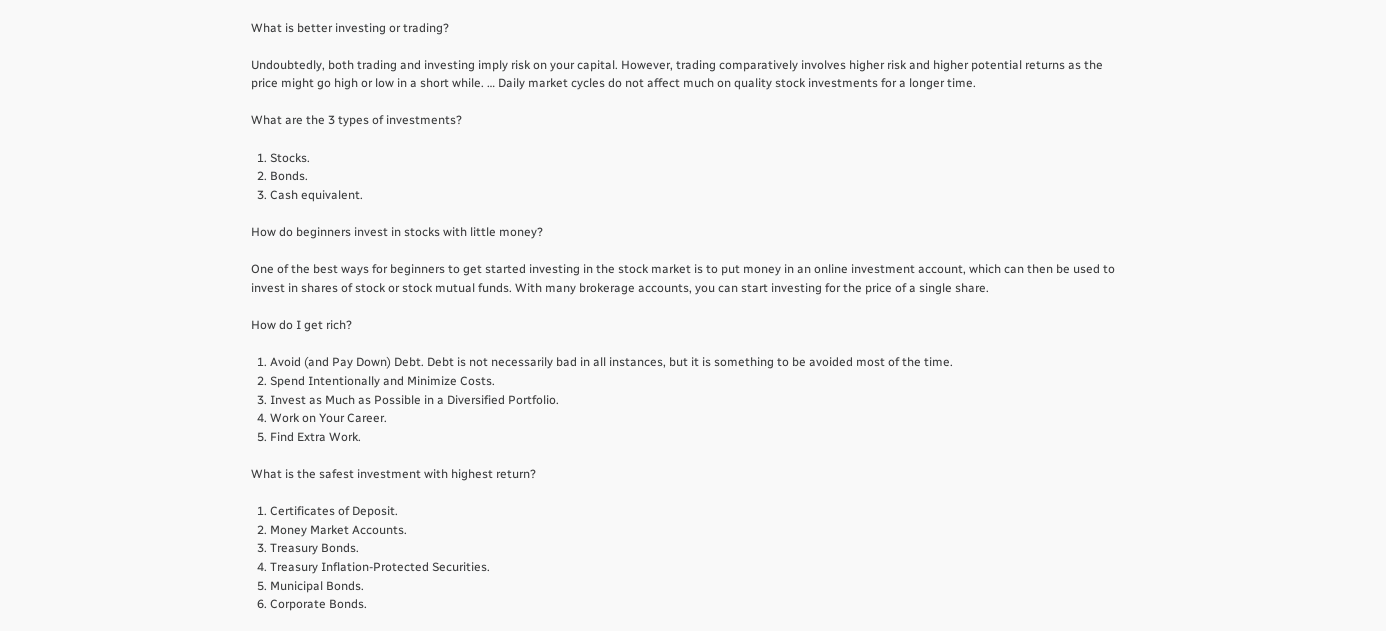What is better investing or trading?

Undoubtedly, both trading and investing imply risk on your capital. However, trading comparatively involves higher risk and higher potential returns as the price might go high or low in a short while. … Daily market cycles do not affect much on quality stock investments for a longer time.

What are the 3 types of investments?

  1. Stocks.
  2. Bonds.
  3. Cash equivalent.

How do beginners invest in stocks with little money?

One of the best ways for beginners to get started investing in the stock market is to put money in an online investment account, which can then be used to invest in shares of stock or stock mutual funds. With many brokerage accounts, you can start investing for the price of a single share.

How do I get rich?

  1. Avoid (and Pay Down) Debt. Debt is not necessarily bad in all instances, but it is something to be avoided most of the time.
  2. Spend Intentionally and Minimize Costs.
  3. Invest as Much as Possible in a Diversified Portfolio.
  4. Work on Your Career.
  5. Find Extra Work.

What is the safest investment with highest return?

  1. Certificates of Deposit.
  2. Money Market Accounts.
  3. Treasury Bonds.
  4. Treasury Inflation-Protected Securities.
  5. Municipal Bonds.
  6. Corporate Bonds.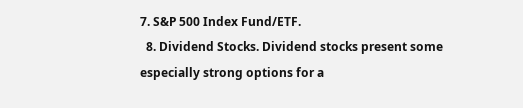7. S&P 500 Index Fund/ETF.
  8. Dividend Stocks. Dividend stocks present some especially strong options for a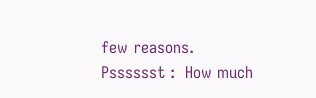few reasons.
Psssssst :  How much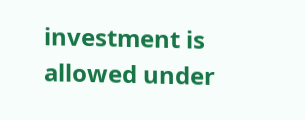investment is allowed under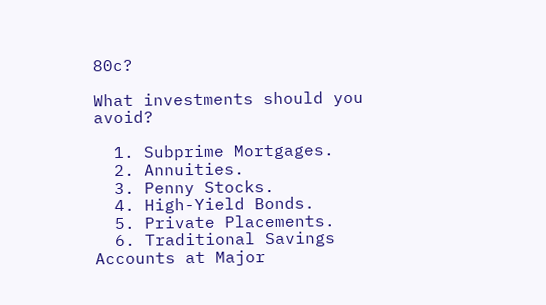80c?

What investments should you avoid?

  1. Subprime Mortgages.
  2. Annuities.
  3. Penny Stocks.
  4. High-Yield Bonds.
  5. Private Placements.
  6. Traditional Savings Accounts at Major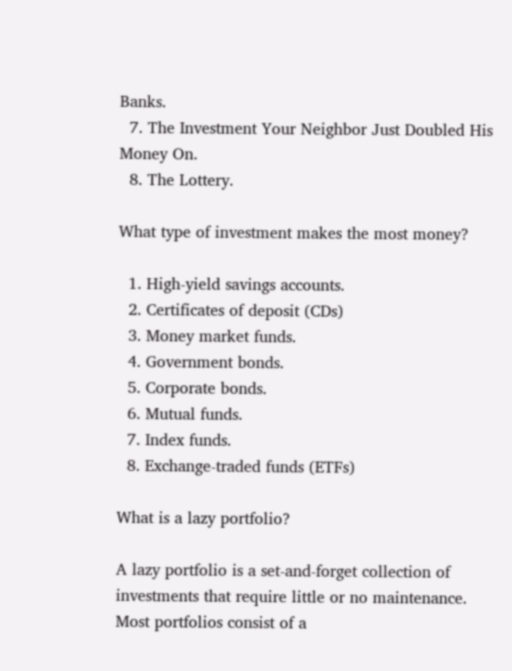Banks.
  7. The Investment Your Neighbor Just Doubled His Money On.
  8. The Lottery.

What type of investment makes the most money?

  1. High-yield savings accounts.
  2. Certificates of deposit (CDs)
  3. Money market funds.
  4. Government bonds.
  5. Corporate bonds.
  6. Mutual funds.
  7. Index funds.
  8. Exchange-traded funds (ETFs)

What is a lazy portfolio?

A lazy portfolio is a set-and-forget collection of investments that require little or no maintenance. Most portfolios consist of a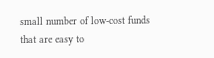small number of low-cost funds that are easy to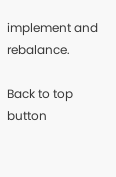implement and rebalance.

Back to top button